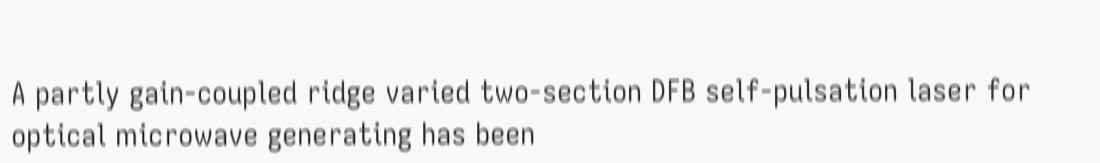A partly gain-coupled ridge varied two-section DFB self-pulsation laser for optical microwave generating has been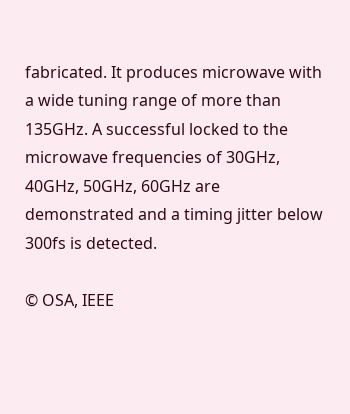fabricated. It produces microwave with a wide tuning range of more than 135GHz. A successful locked to the microwave frequencies of 30GHz, 40GHz, 50GHz, 60GHz are demonstrated and a timing jitter below 300fs is detected.

© OSA, IEEE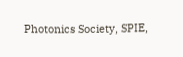Photonics Society, SPIE,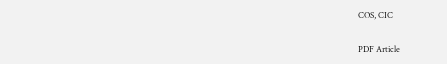COS, CIC

PDF Article